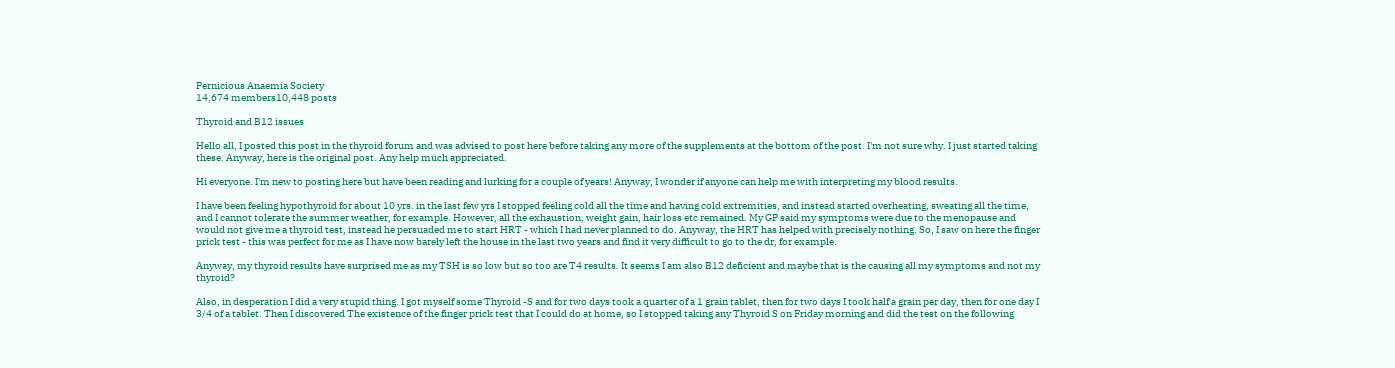Pernicious Anaemia Society
14,674 members10,448 posts

Thyroid and B12 issues

Hello all, I posted this post in the thyroid forum and was advised to post here before taking any more of the supplements at the bottom of the post. I'm not sure why. I just started taking these. Anyway, here is the original post. Any help much appreciated.

Hi everyone. I'm new to posting here but have been reading and lurking for a couple of years! Anyway, I wonder if anyone can help me with interpreting my blood results.

I have been feeling hypothyroid for about 10 yrs. in the last few yrs I stopped feeling cold all the time and having cold extremities, and instead started overheating, sweating all the time, and I cannot tolerate the summer weather, for example. However, all the exhaustion, weight gain, hair loss etc remained. My GP said my symptoms were due to the menopause and would not give me a thyroid test, instead he persuaded me to start HRT - which I had never planned to do. Anyway, the HRT has helped with precisely nothing. So, I saw on here the finger prick test - this was perfect for me as I have now barely left the house in the last two years and find it very difficult to go to the dr, for example.

Anyway, my thyroid results have surprised me as my TSH is so low but so too are T4 results. It seems I am also B12 deficient and maybe that is the causing all my symptoms and not my thyroid?

Also, in desperation I did a very stupid thing. I got myself some Thyroid -S and for two days took a quarter of a 1 grain tablet, then for two days I took half a grain per day, then for one day I 3/4 of a tablet. Then I discovered The existence of the finger prick test that I could do at home, so I stopped taking any Thyroid S on Friday morning and did the test on the following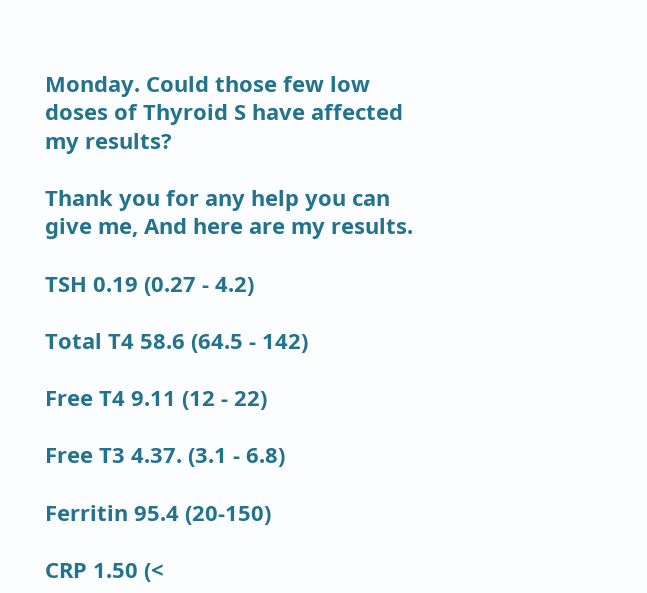Monday. Could those few low doses of Thyroid S have affected my results?

Thank you for any help you can give me, And here are my results.

TSH 0.19 (0.27 - 4.2)

Total T4 58.6 (64.5 - 142)

Free T4 9.11 (12 - 22)

Free T3 4.37. (3.1 - 6.8)

Ferritin 95.4 (20-150)

CRP 1.50 (<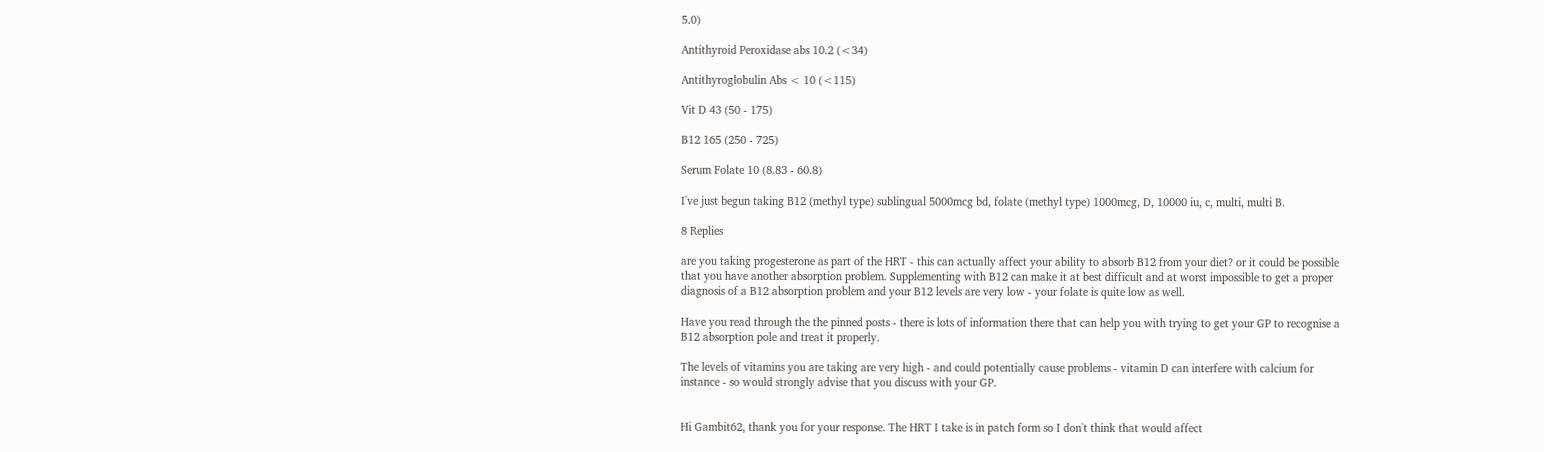5.0)

Antithyroid Peroxidase abs 10.2 (<34)

Antithyroglobulin Abs < 10 (<115)

Vit D 43 (50 - 175)

B12 165 (250 - 725)

Serum Folate 10 (8.83 - 60.8)

I've just begun taking B12 (methyl type) sublingual 5000mcg bd, folate (methyl type) 1000mcg, D, 10000 iu, c, multi, multi B.

8 Replies

are you taking progesterone as part of the HRT - this can actually affect your ability to absorb B12 from your diet? or it could be possible that you have another absorption problem. Supplementing with B12 can make it at best difficult and at worst impossible to get a proper diagnosis of a B12 absorption problem and your B12 levels are very low - your folate is quite low as well.

Have you read through the the pinned posts - there is lots of information there that can help you with trying to get your GP to recognise a B12 absorption pole and treat it properly.

The levels of vitamins you are taking are very high - and could potentially cause problems - vitamin D can interfere with calcium for instance - so would strongly advise that you discuss with your GP.


Hi Gambit62, thank you for your response. The HRT I take is in patch form so I don't think that would affect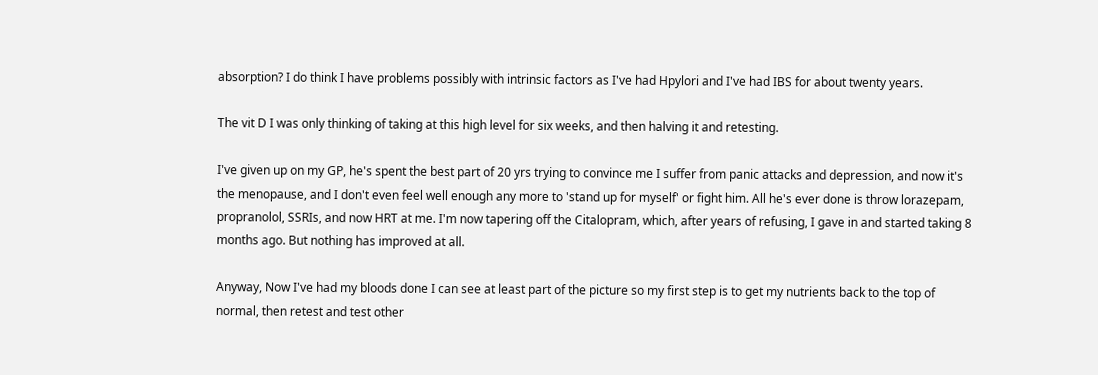absorption? I do think I have problems possibly with intrinsic factors as I've had Hpylori and I've had IBS for about twenty years.

The vit D I was only thinking of taking at this high level for six weeks, and then halving it and retesting.

I've given up on my GP, he's spent the best part of 20 yrs trying to convince me I suffer from panic attacks and depression, and now it's the menopause, and I don't even feel well enough any more to 'stand up for myself' or fight him. All he's ever done is throw lorazepam, propranolol, SSRIs, and now HRT at me. I'm now tapering off the Citalopram, which, after years of refusing, I gave in and started taking 8 months ago. But nothing has improved at all.

Anyway, Now I've had my bloods done I can see at least part of the picture so my first step is to get my nutrients back to the top of normal, then retest and test other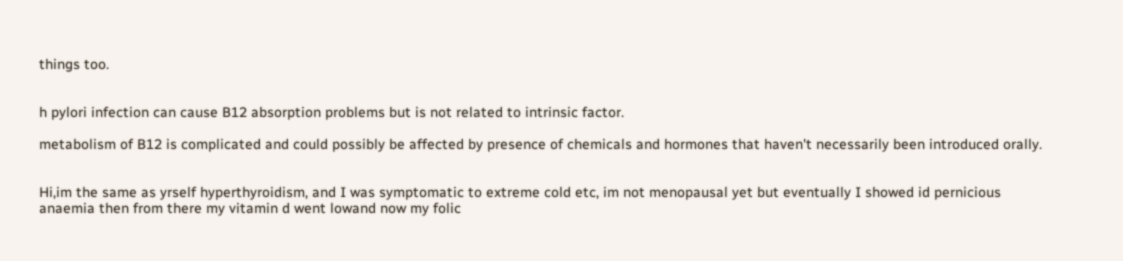things too.


h pylori infection can cause B12 absorption problems but is not related to intrinsic factor.

metabolism of B12 is complicated and could possibly be affected by presence of chemicals and hormones that haven't necessarily been introduced orally.


Hi,im the same as yrself hyperthyroidism, and I was symptomatic to extreme cold etc, im not menopausal yet but eventually I showed id pernicious anaemia then from there my vitamin d went lowand now my folic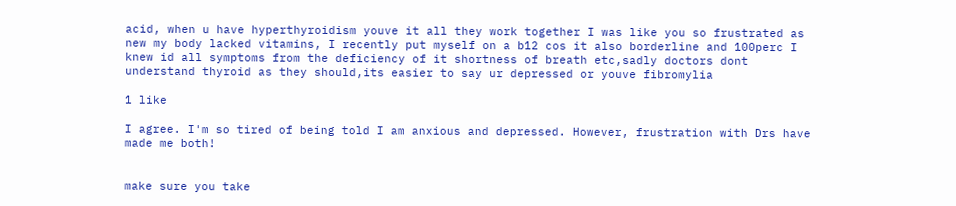acid, when u have hyperthyroidism youve it all they work together I was like you so frustrated as new my body lacked vitamins, I recently put myself on a b12 cos it also borderline and 100perc I knew id all symptoms from the deficiency of it shortness of breath etc,sadly doctors dont understand thyroid as they should,its easier to say ur depressed or youve fibromylia

1 like

I agree. I'm so tired of being told I am anxious and depressed. However, frustration with Drs have made me both!


make sure you take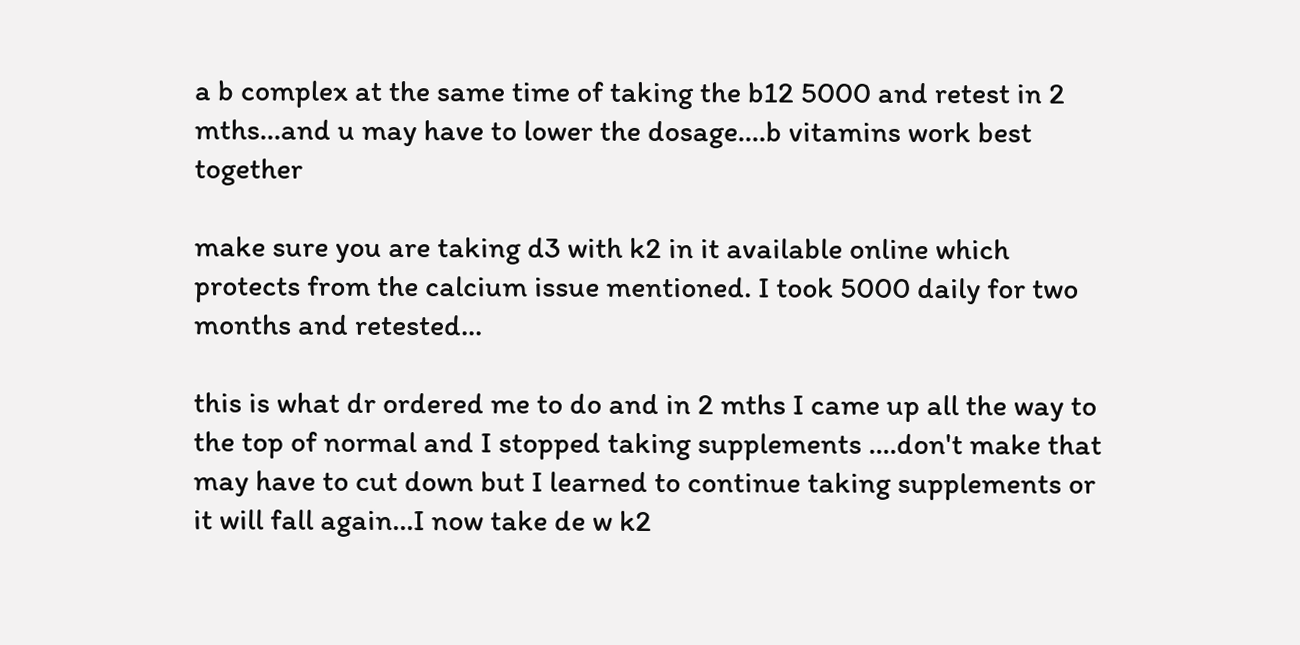a b complex at the same time of taking the b12 5000 and retest in 2 mths...and u may have to lower the dosage....b vitamins work best together

make sure you are taking d3 with k2 in it available online which protects from the calcium issue mentioned. I took 5000 daily for two months and retested...

this is what dr ordered me to do and in 2 mths I came up all the way to the top of normal and I stopped taking supplements ....don't make that may have to cut down but I learned to continue taking supplements or it will fall again...I now take de w k2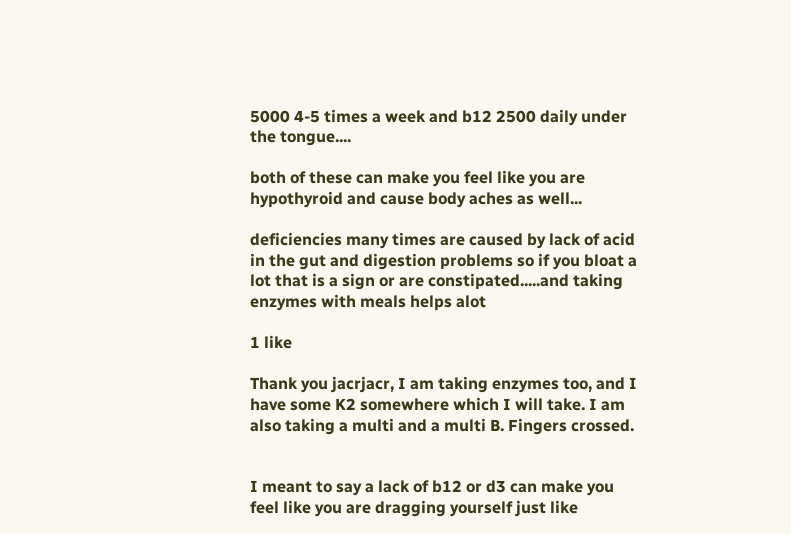5000 4-5 times a week and b12 2500 daily under the tongue....

both of these can make you feel like you are hypothyroid and cause body aches as well...

deficiencies many times are caused by lack of acid in the gut and digestion problems so if you bloat a lot that is a sign or are constipated.....and taking enzymes with meals helps alot

1 like

Thank you jacrjacr, I am taking enzymes too, and I have some K2 somewhere which I will take. I am also taking a multi and a multi B. Fingers crossed.


I meant to say a lack of b12 or d3 can make you feel like you are dragging yourself just like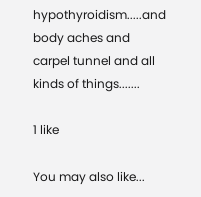hypothyroidism.....and body aches and carpel tunnel and all kinds of things.......

1 like

You may also like...